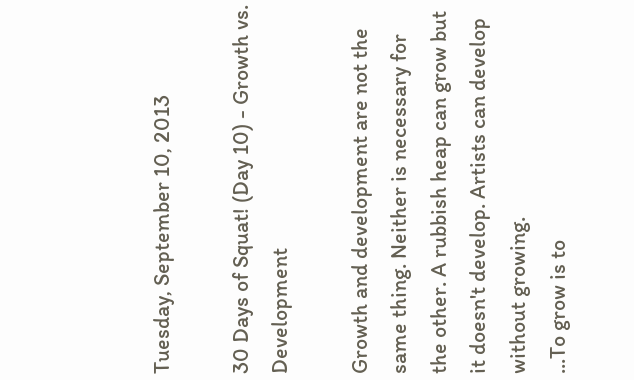Tuesday, September 10, 2013

30 Days of Squat! (Day 10) - Growth vs. Development

Growth and development are not the same thing. Neither is necessary for the other. A rubbish heap can grow but it doesn't develop. Artists can develop without growing.
...To grow is to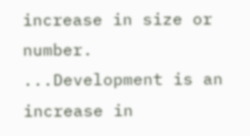increase in size or number.
...Development is an increase in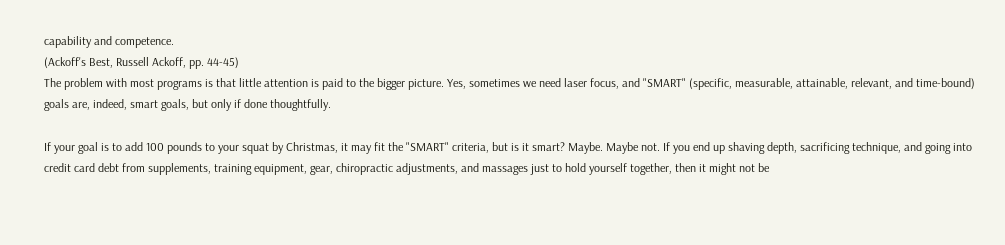capability and competence.
(Ackoff's Best, Russell Ackoff, pp. 44-45)
The problem with most programs is that little attention is paid to the bigger picture. Yes, sometimes we need laser focus, and "SMART" (specific, measurable, attainable, relevant, and time-bound) goals are, indeed, smart goals, but only if done thoughtfully.

If your goal is to add 100 pounds to your squat by Christmas, it may fit the "SMART" criteria, but is it smart? Maybe. Maybe not. If you end up shaving depth, sacrificing technique, and going into credit card debt from supplements, training equipment, gear, chiropractic adjustments, and massages just to hold yourself together, then it might not be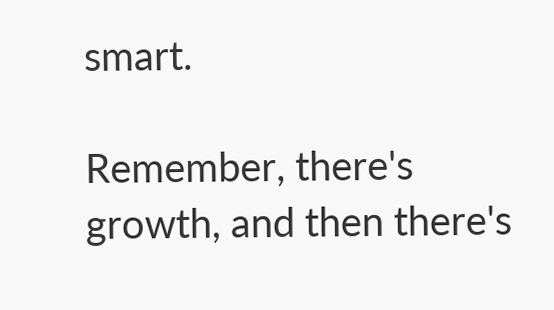smart.

Remember, there's growth, and then there's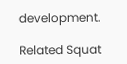development.

Related Squat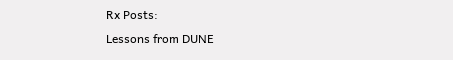Rx Posts:
Lessons from DUNE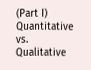(Part I)
Quantitative vs. Qualitative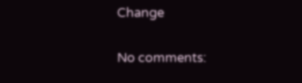Change

No comments: